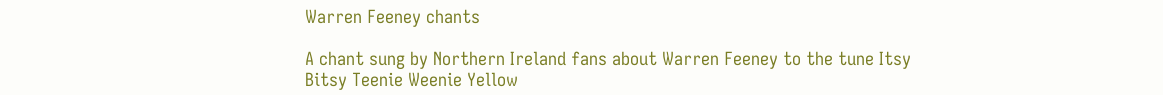Warren Feeney chants

A chant sung by Northern Ireland fans about Warren Feeney to the tune Itsy Bitsy Teenie Weenie Yellow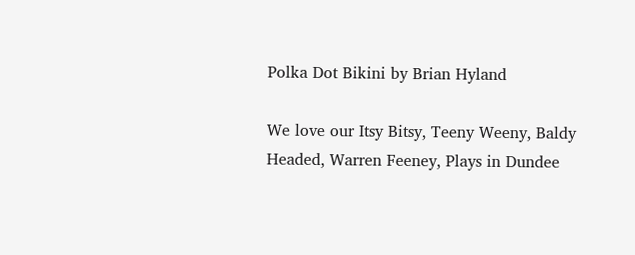Polka Dot Bikini by Brian Hyland

We love our Itsy Bitsy, Teeny Weeny, Baldy Headed, Warren Feeney, Plays in Dundee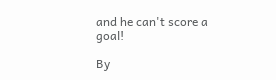and he can't score a goal!

By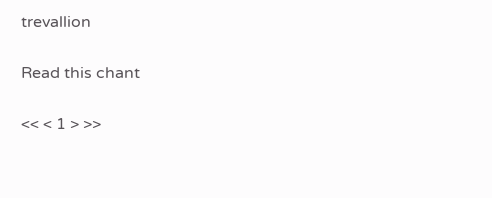trevallion

Read this chant

<< < 1 > >>